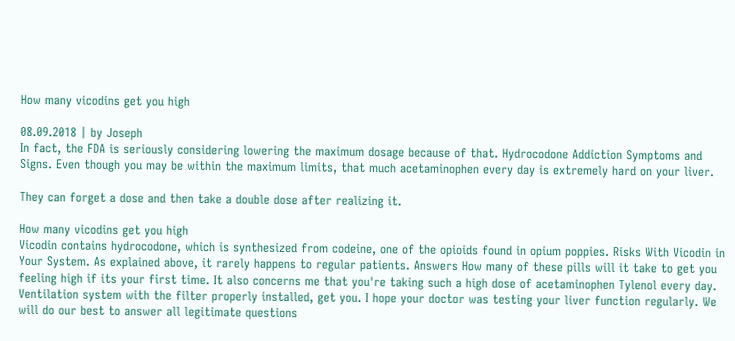How many vicodins get you high

08.09.2018 | by Joseph
In fact, the FDA is seriously considering lowering the maximum dosage because of that. Hydrocodone Addiction Symptoms and Signs. Even though you may be within the maximum limits, that much acetaminophen every day is extremely hard on your liver.

They can forget a dose and then take a double dose after realizing it.

How many vicodins get you high
Vicodin contains hydrocodone, which is synthesized from codeine, one of the opioids found in opium poppies. Risks With Vicodin in Your System. As explained above, it rarely happens to regular patients. Answers How many of these pills will it take to get you feeling high if its your first time. It also concerns me that you're taking such a high dose of acetaminophen Tylenol every day.
Ventilation system with the filter properly installed, get you. I hope your doctor was testing your liver function regularly. We will do our best to answer all legitimate questions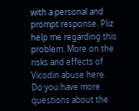with a personal and prompt response. Pliz help me regarding this problem. More on the risks and effects of Vicodin abuse here. Do you have more questions about the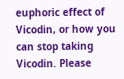euphoric effect of Vicodin, or how you can stop taking Vicodin. Please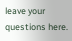leave your questions here.